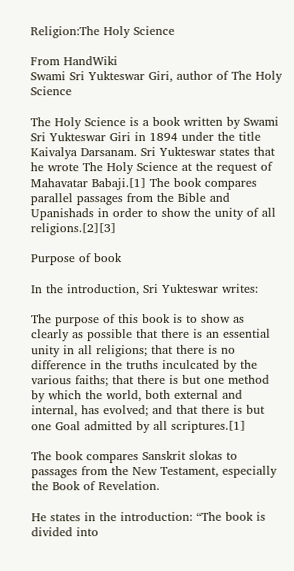Religion:The Holy Science

From HandWiki
Swami Sri Yukteswar Giri, author of The Holy Science

The Holy Science is a book written by Swami Sri Yukteswar Giri in 1894 under the title Kaivalya Darsanam. Sri Yukteswar states that he wrote The Holy Science at the request of Mahavatar Babaji.[1] The book compares parallel passages from the Bible and Upanishads in order to show the unity of all religions.[2][3]

Purpose of book

In the introduction, Sri Yukteswar writes:

The purpose of this book is to show as clearly as possible that there is an essential unity in all religions; that there is no difference in the truths inculcated by the various faiths; that there is but one method by which the world, both external and internal, has evolved; and that there is but one Goal admitted by all scriptures.[1]

The book compares Sanskrit slokas to passages from the New Testament, especially the Book of Revelation.

He states in the introduction: “The book is divided into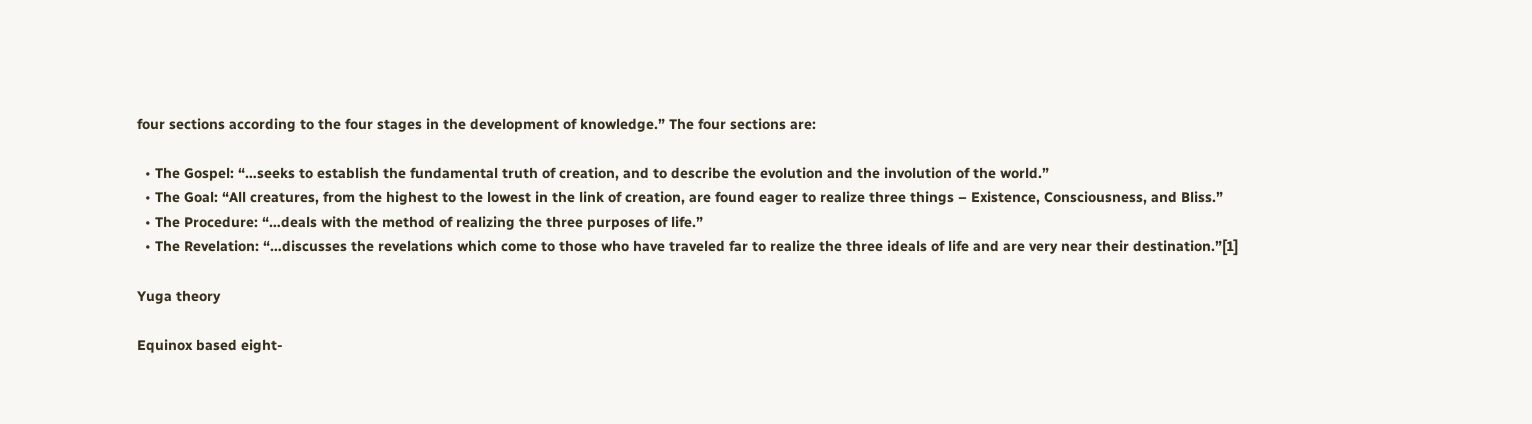four sections according to the four stages in the development of knowledge.” The four sections are:

  • The Gospel: “…seeks to establish the fundamental truth of creation, and to describe the evolution and the involution of the world.”
  • The Goal: “All creatures, from the highest to the lowest in the link of creation, are found eager to realize three things – Existence, Consciousness, and Bliss.”
  • The Procedure: “…deals with the method of realizing the three purposes of life.”
  • The Revelation: “…discusses the revelations which come to those who have traveled far to realize the three ideals of life and are very near their destination.”[1]

Yuga theory

Equinox based eight-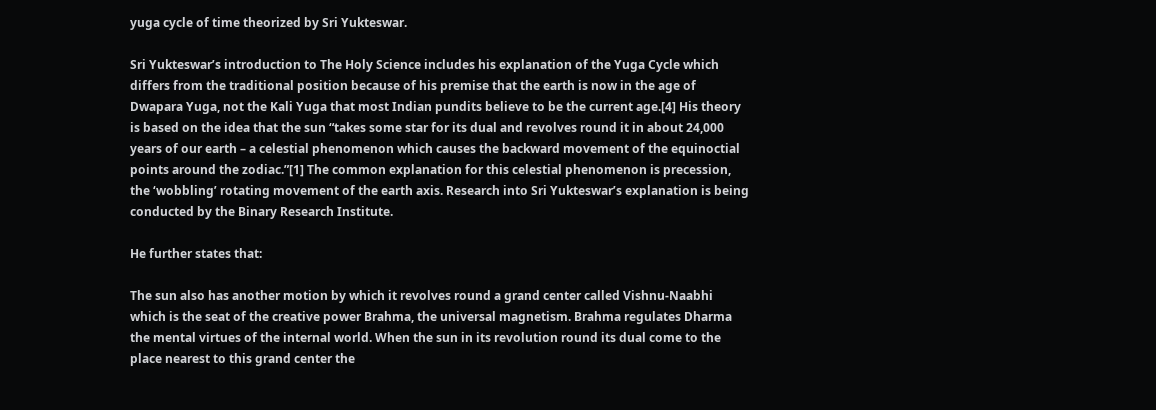yuga cycle of time theorized by Sri Yukteswar.

Sri Yukteswar’s introduction to The Holy Science includes his explanation of the Yuga Cycle which differs from the traditional position because of his premise that the earth is now in the age of Dwapara Yuga, not the Kali Yuga that most Indian pundits believe to be the current age.[4] His theory is based on the idea that the sun “takes some star for its dual and revolves round it in about 24,000 years of our earth – a celestial phenomenon which causes the backward movement of the equinoctial points around the zodiac.”[1] The common explanation for this celestial phenomenon is precession, the ‘wobbling’ rotating movement of the earth axis. Research into Sri Yukteswar’s explanation is being conducted by the Binary Research Institute.

He further states that:

The sun also has another motion by which it revolves round a grand center called Vishnu-Naabhi which is the seat of the creative power Brahma, the universal magnetism. Brahma regulates Dharma the mental virtues of the internal world. When the sun in its revolution round its dual come to the place nearest to this grand center the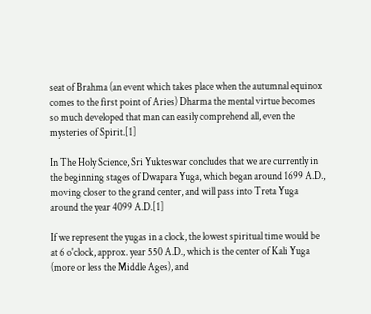seat of Brahma (an event which takes place when the autumnal equinox comes to the first point of Aries) Dharma the mental virtue becomes so much developed that man can easily comprehend all, even the mysteries of Spirit.[1]

In The Holy Science, Sri Yukteswar concludes that we are currently in the beginning stages of Dwapara Yuga, which began around 1699 A.D., moving closer to the grand center, and will pass into Treta Yuga around the year 4099 A.D.[1]

If we represent the yugas in a clock, the lowest spiritual time would be at 6 o'clock, approx. year 550 A.D., which is the center of Kali Yuga (more or less the Middle Ages), and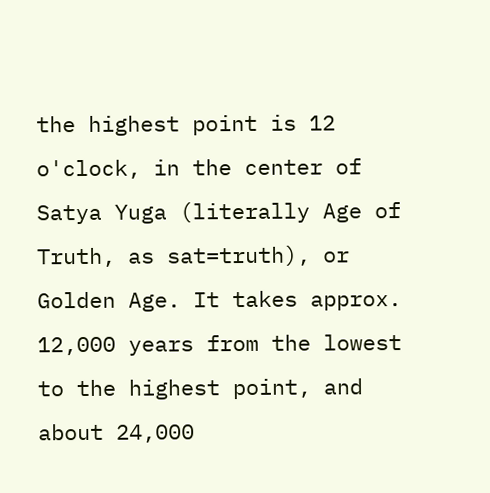the highest point is 12 o'clock, in the center of Satya Yuga (literally Age of Truth, as sat=truth), or Golden Age. It takes approx. 12,000 years from the lowest to the highest point, and about 24,000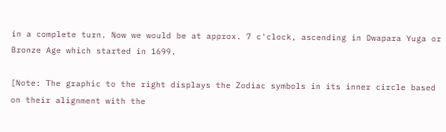in a complete turn. Now we would be at approx. 7 c'clock, ascending in Dwapara Yuga or Bronze Age which started in 1699.

[Note: The graphic to the right displays the Zodiac symbols in its inner circle based on their alignment with the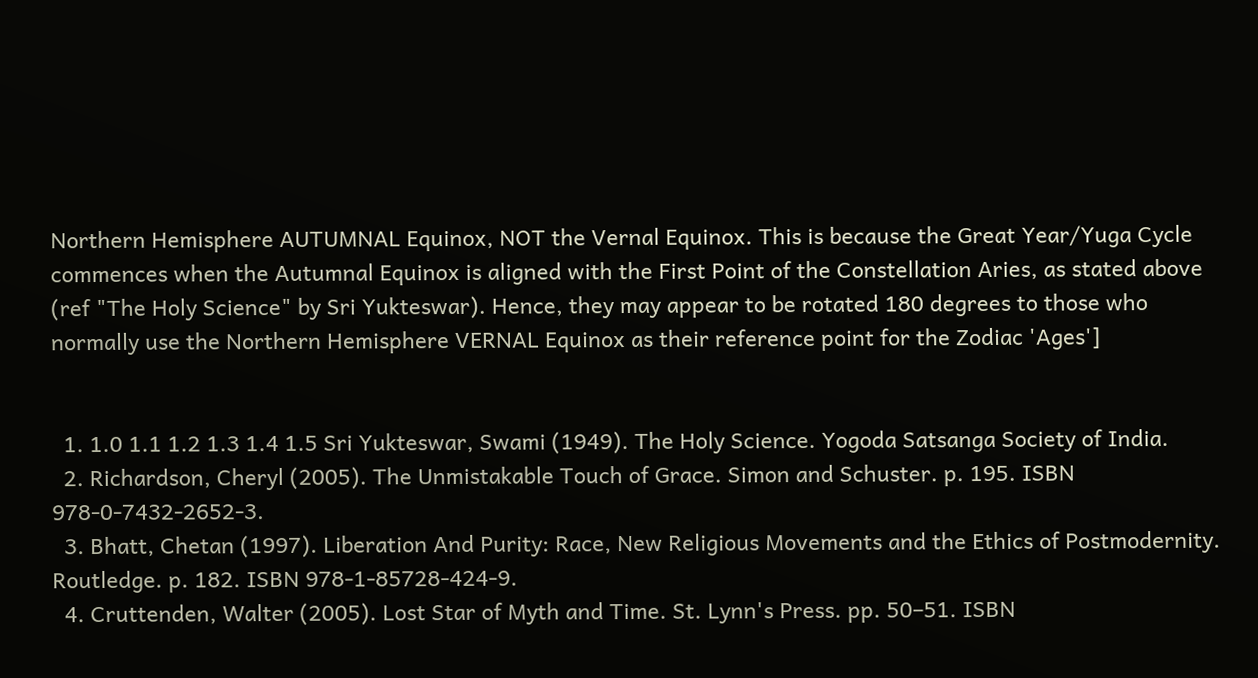Northern Hemisphere AUTUMNAL Equinox, NOT the Vernal Equinox. This is because the Great Year/Yuga Cycle commences when the Autumnal Equinox is aligned with the First Point of the Constellation Aries, as stated above (ref "The Holy Science" by Sri Yukteswar). Hence, they may appear to be rotated 180 degrees to those who normally use the Northern Hemisphere VERNAL Equinox as their reference point for the Zodiac 'Ages']


  1. 1.0 1.1 1.2 1.3 1.4 1.5 Sri Yukteswar, Swami (1949). The Holy Science. Yogoda Satsanga Society of India.
  2. Richardson, Cheryl (2005). The Unmistakable Touch of Grace. Simon and Schuster. p. 195. ISBN 978-0-7432-2652-3.
  3. Bhatt, Chetan (1997). Liberation And Purity: Race, New Religious Movements and the Ethics of Postmodernity. Routledge. p. 182. ISBN 978-1-85728-424-9.
  4. Cruttenden, Walter (2005). Lost Star of Myth and Time. St. Lynn's Press. pp. 50–51. ISBN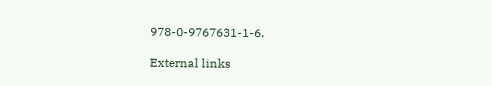978-0-9767631-1-6.

External links